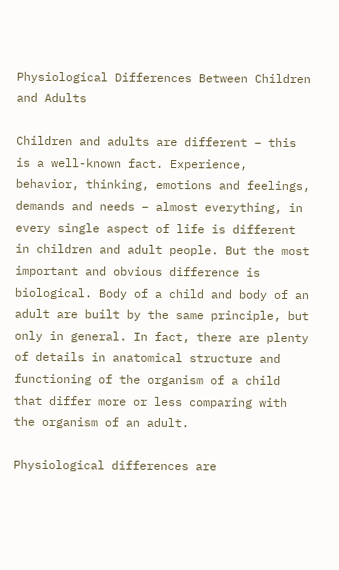Physiological Differences Between Children and Adults

Children and adults are different – this is a well-known fact. Experience, behavior, thinking, emotions and feelings, demands and needs – almost everything, in every single aspect of life is different in children and adult people. But the most important and obvious difference is biological. Body of a child and body of an adult are built by the same principle, but only in general. In fact, there are plenty of details in anatomical structure and functioning of the organism of a child that differ more or less comparing with the organism of an adult.

Physiological differences are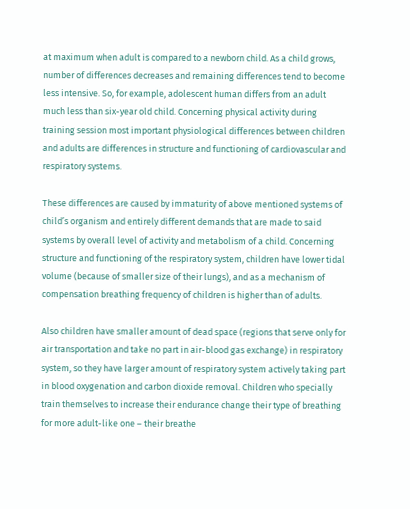at maximum when adult is compared to a newborn child. As a child grows, number of differences decreases and remaining differences tend to become less intensive. So, for example, adolescent human differs from an adult much less than six-year old child. Concerning physical activity during training session most important physiological differences between children and adults are differences in structure and functioning of cardiovascular and respiratory systems.

These differences are caused by immaturity of above mentioned systems of child’s organism and entirely different demands that are made to said systems by overall level of activity and metabolism of a child. Concerning structure and functioning of the respiratory system, children have lower tidal volume (because of smaller size of their lungs), and as a mechanism of compensation breathing frequency of children is higher than of adults.

Also children have smaller amount of dead space (regions that serve only for air transportation and take no part in air-blood gas exchange) in respiratory system, so they have larger amount of respiratory system actively taking part in blood oxygenation and carbon dioxide removal. Children who specially train themselves to increase their endurance change their type of breathing for more adult-like one – their breathe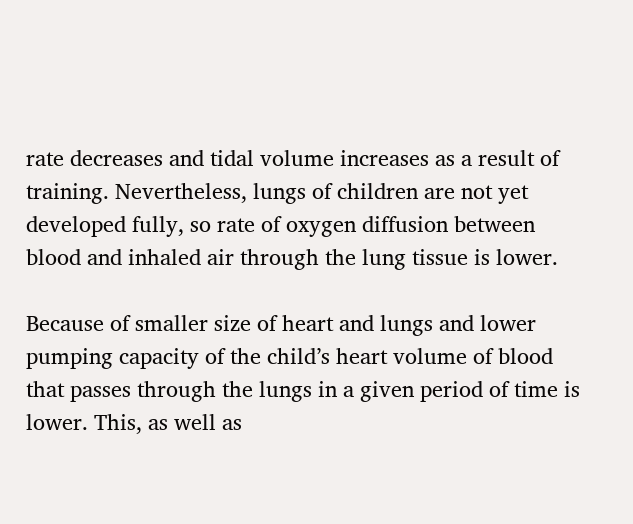rate decreases and tidal volume increases as a result of training. Nevertheless, lungs of children are not yet developed fully, so rate of oxygen diffusion between blood and inhaled air through the lung tissue is lower.

Because of smaller size of heart and lungs and lower pumping capacity of the child’s heart volume of blood that passes through the lungs in a given period of time is lower. This, as well as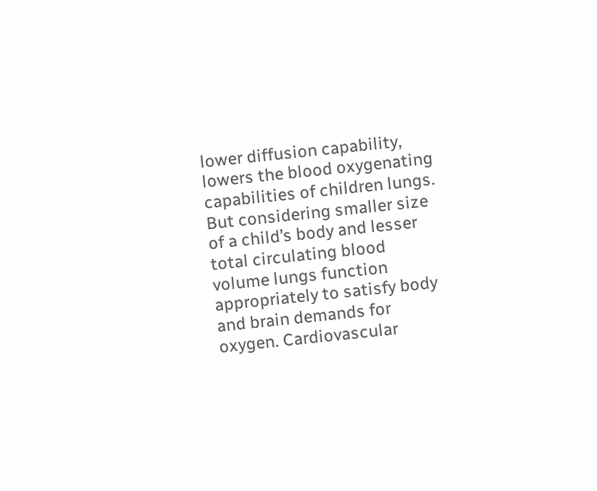lower diffusion capability, lowers the blood oxygenating capabilities of children lungs. But considering smaller size of a child’s body and lesser total circulating blood volume lungs function appropriately to satisfy body and brain demands for oxygen. Cardiovascular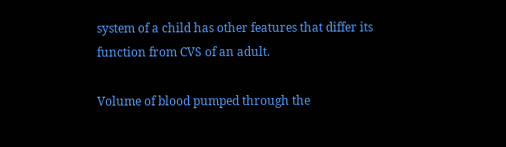system of a child has other features that differ its function from CVS of an adult.

Volume of blood pumped through the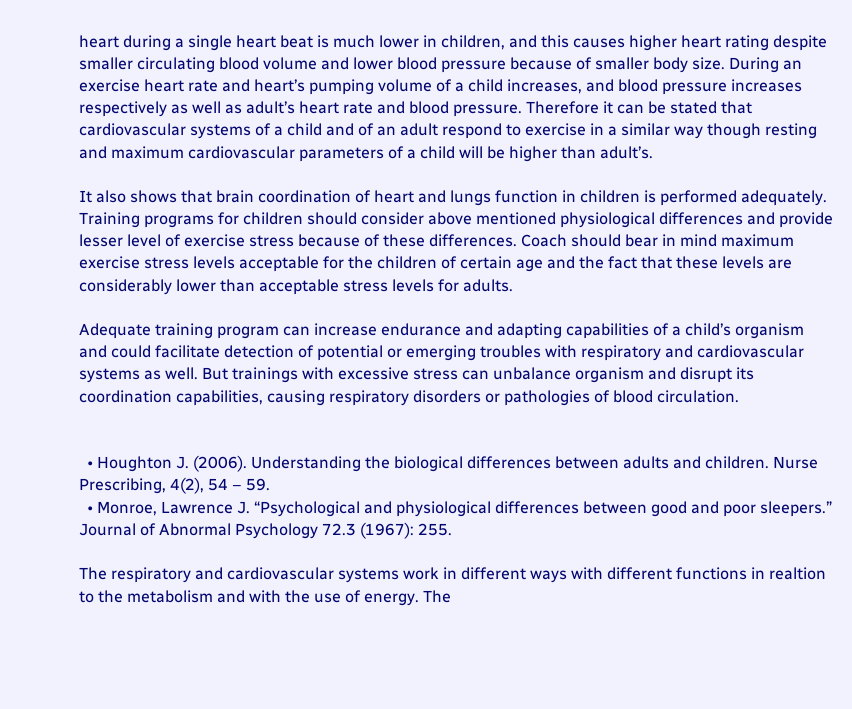heart during a single heart beat is much lower in children, and this causes higher heart rating despite smaller circulating blood volume and lower blood pressure because of smaller body size. During an exercise heart rate and heart’s pumping volume of a child increases, and blood pressure increases respectively as well as adult’s heart rate and blood pressure. Therefore it can be stated that cardiovascular systems of a child and of an adult respond to exercise in a similar way though resting and maximum cardiovascular parameters of a child will be higher than adult’s.

It also shows that brain coordination of heart and lungs function in children is performed adequately. Training programs for children should consider above mentioned physiological differences and provide lesser level of exercise stress because of these differences. Coach should bear in mind maximum exercise stress levels acceptable for the children of certain age and the fact that these levels are considerably lower than acceptable stress levels for adults.

Adequate training program can increase endurance and adapting capabilities of a child’s organism and could facilitate detection of potential or emerging troubles with respiratory and cardiovascular systems as well. But trainings with excessive stress can unbalance organism and disrupt its coordination capabilities, causing respiratory disorders or pathologies of blood circulation.


  • Houghton J. (2006). Understanding the biological differences between adults and children. Nurse Prescribing, 4(2), 54 – 59.
  • Monroe, Lawrence J. “Psychological and physiological differences between good and poor sleepers.” Journal of Abnormal Psychology 72.3 (1967): 255.

The respiratory and cardiovascular systems work in different ways with different functions in realtion to the metabolism and with the use of energy. The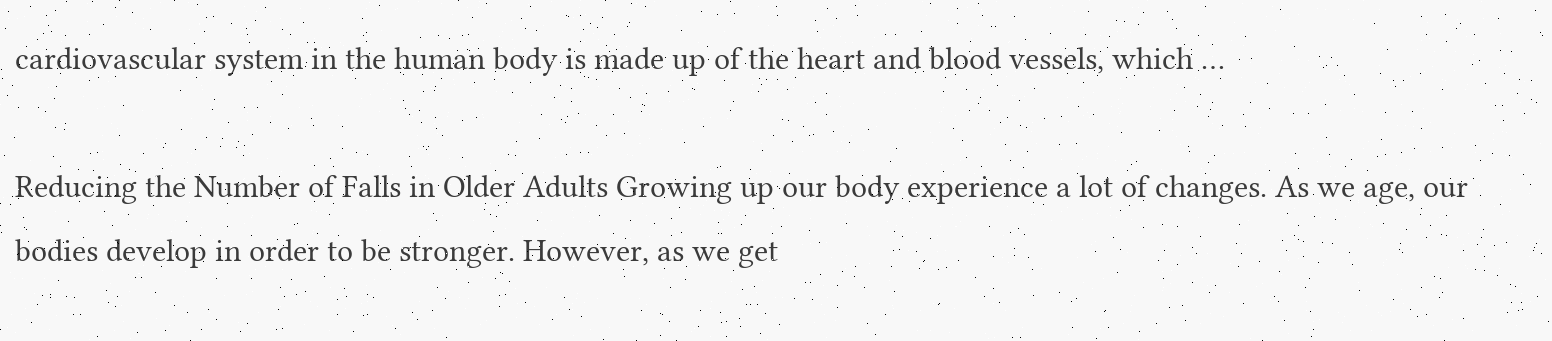cardiovascular system in the human body is made up of the heart and blood vessels, which …

Reducing the Number of Falls in Older Adults Growing up our body experience a lot of changes. As we age, our bodies develop in order to be stronger. However, as we get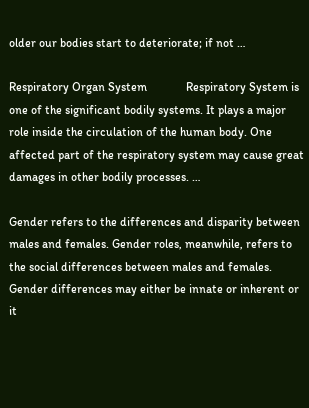older our bodies start to deteriorate; if not …

Respiratory Organ System             Respiratory System is one of the significant bodily systems. It plays a major role inside the circulation of the human body. One affected part of the respiratory system may cause great damages in other bodily processes. …

Gender refers to the differences and disparity between males and females. Gender roles, meanwhile, refers to the social differences between males and females. Gender differences may either be innate or inherent or it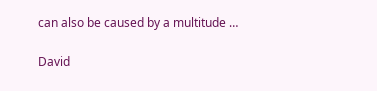can also be caused by a multitude …

David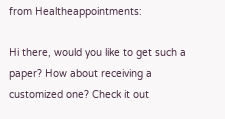from Healtheappointments:

Hi there, would you like to get such a paper? How about receiving a customized one? Check it out